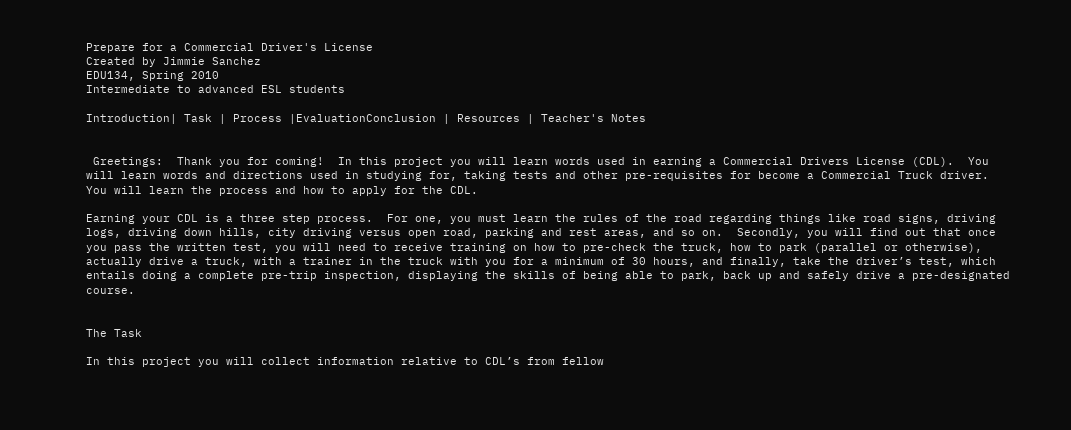Prepare for a Commercial Driver's License
Created by Jimmie Sanchez
EDU134, Spring 2010
Intermediate to advanced ESL students

Introduction| Task | Process |EvaluationConclusion | Resources | Teacher's Notes


 Greetings:  Thank you for coming!  In this project you will learn words used in earning a Commercial Drivers License (CDL).  You will learn words and directions used in studying for, taking tests and other pre-requisites for become a Commercial Truck driver. You will learn the process and how to apply for the CDL.

Earning your CDL is a three step process.  For one, you must learn the rules of the road regarding things like road signs, driving logs, driving down hills, city driving versus open road, parking and rest areas, and so on.  Secondly, you will find out that once you pass the written test, you will need to receive training on how to pre-check the truck, how to park (parallel or otherwise), actually drive a truck, with a trainer in the truck with you for a minimum of 30 hours, and finally, take the driver’s test, which entails doing a complete pre-trip inspection, displaying the skills of being able to park, back up and safely drive a pre-designated course.


The Task

In this project you will collect information relative to CDL’s from fellow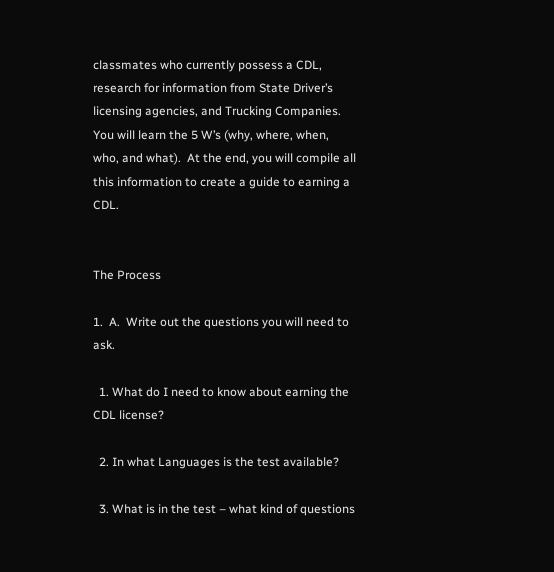classmates who currently possess a CDL, research for information from State Driver’s licensing agencies, and Trucking Companies.  You will learn the 5 W’s (why, where, when, who, and what).  At the end, you will compile all this information to create a guide to earning a CDL.


The Process

1.  A.  Write out the questions you will need to ask.

  1. What do I need to know about earning the CDL license?

  2. In what Languages is the test available?

  3. What is in the test – what kind of questions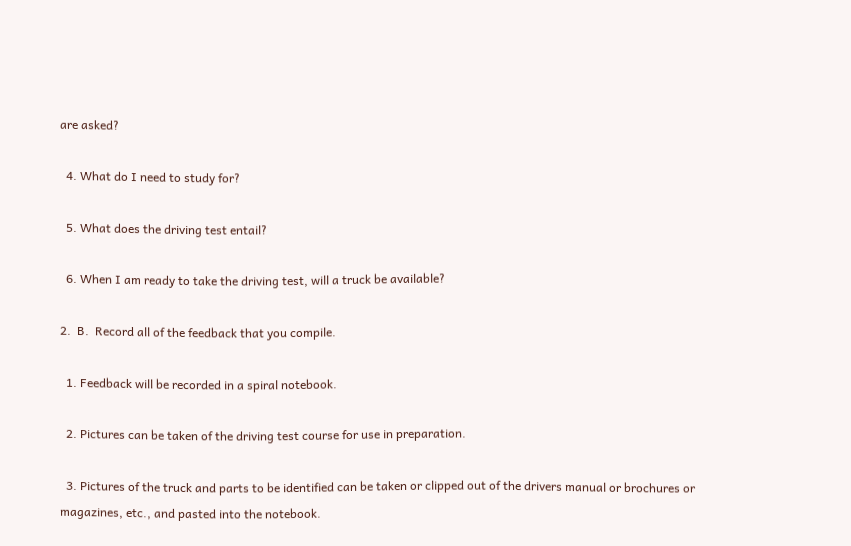are asked?

  4. What do I need to study for?

  5. What does the driving test entail?

  6. When I am ready to take the driving test, will a truck be available?

2.  B.  Record all of the feedback that you compile.

  1. Feedback will be recorded in a spiral notebook.

  2. Pictures can be taken of the driving test course for use in preparation.

  3. Pictures of the truck and parts to be identified can be taken or clipped out of the drivers manual or brochures or magazines, etc., and pasted into the notebook.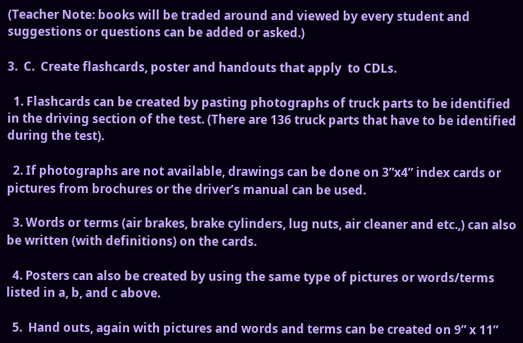(Teacher Note: books will be traded around and viewed by every student and suggestions or questions can be added or asked.)

3.  C.  Create flashcards, poster and handouts that apply  to CDLs.

  1. Flashcards can be created by pasting photographs of truck parts to be identified in the driving section of the test. (There are 136 truck parts that have to be identified during the test).

  2. If photographs are not available, drawings can be done on 3”x4” index cards or pictures from brochures or the driver’s manual can be used.

  3. Words or terms (air brakes, brake cylinders, lug nuts, air cleaner and etc.,) can also be written (with definitions) on the cards.

  4. Posters can also be created by using the same type of pictures or words/terms listed in a, b, and c above.

  5.  Hand outs, again with pictures and words and terms can be created on 9” x 11”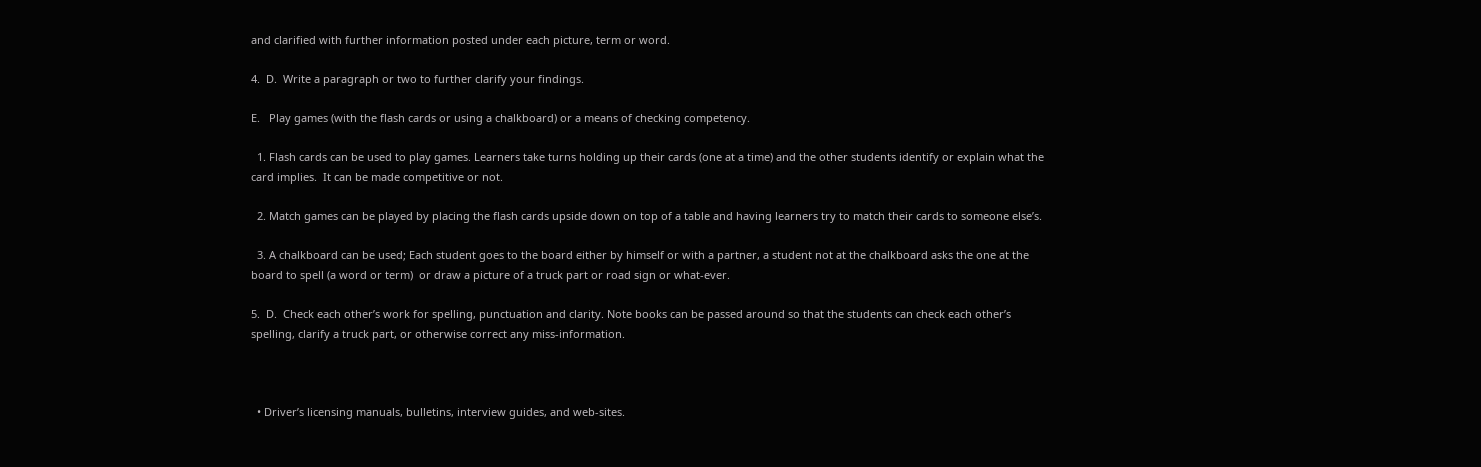and clarified with further information posted under each picture, term or word.

4.  D.  Write a paragraph or two to further clarify your findings.

E.   Play games (with the flash cards or using a chalkboard) or a means of checking competency.

  1. Flash cards can be used to play games. Learners take turns holding up their cards (one at a time) and the other students identify or explain what the card implies.  It can be made competitive or not.

  2. Match games can be played by placing the flash cards upside down on top of a table and having learners try to match their cards to someone else’s.

  3. A chalkboard can be used; Each student goes to the board either by himself or with a partner, a student not at the chalkboard asks the one at the board to spell (a word or term)  or draw a picture of a truck part or road sign or what-ever.

5.  D.  Check each other’s work for spelling, punctuation and clarity. Note books can be passed around so that the students can check each other’s spelling, clarify a truck part, or otherwise correct any miss-information.



  • Driver’s licensing manuals, bulletins, interview guides, and web-sites.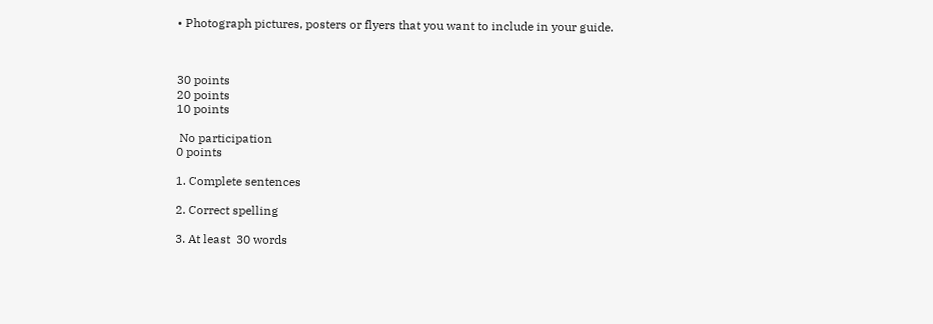• Photograph pictures, posters or flyers that you want to include in your guide.



30 points
20 points
10 points

 No participation
0 points

1. Complete sentences

2. Correct spelling

3. At least  30 words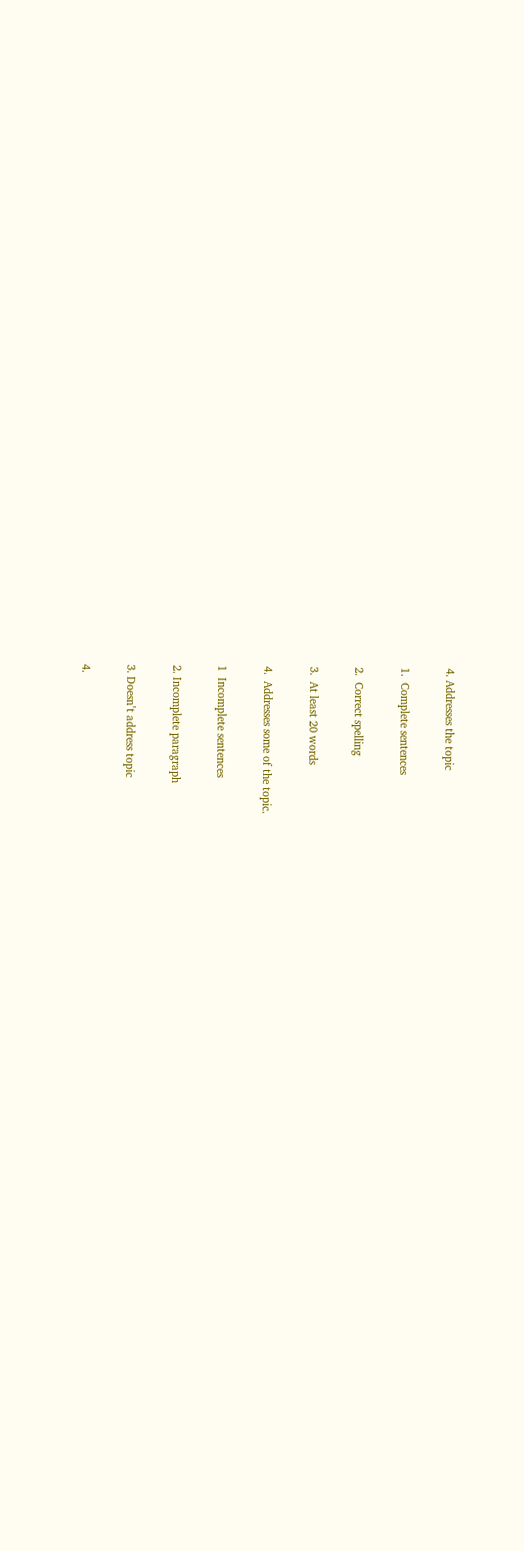4. Addresses the topic

1.  Complete sentences

2.  Correct spelling

3.  At least 20 words

4.  Addresses some of the topic.

1  Incomplete sentences

2. Incomplete paragraph

3. Doesn’t address topic

4.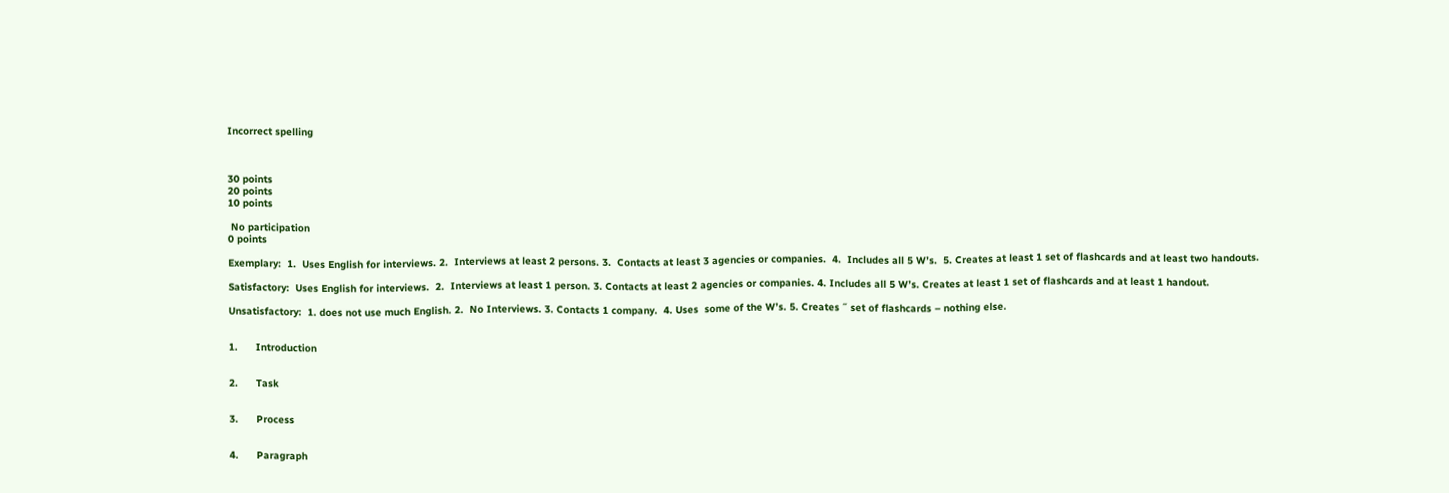Incorrect spelling



30 points
20 points
10 points

 No participation
0 points

Exemplary:  1.  Uses English for interviews. 2.  Interviews at least 2 persons. 3.  Contacts at least 3 agencies or companies.  4.  Includes all 5 W’s.  5. Creates at least 1 set of flashcards and at least two handouts.

Satisfactory:  Uses English for interviews.  2.  Interviews at least 1 person. 3. Contacts at least 2 agencies or companies. 4. Includes all 5 W’s. Creates at least 1 set of flashcards and at least 1 handout.

Unsatisfactory:  1. does not use much English. 2.  No Interviews. 3. Contacts 1 company.  4. Uses  some of the W’s. 5. Creates ˝ set of flashcards – nothing else.


1.      Introduction


2.      Task


3.      Process


4.      Paragraph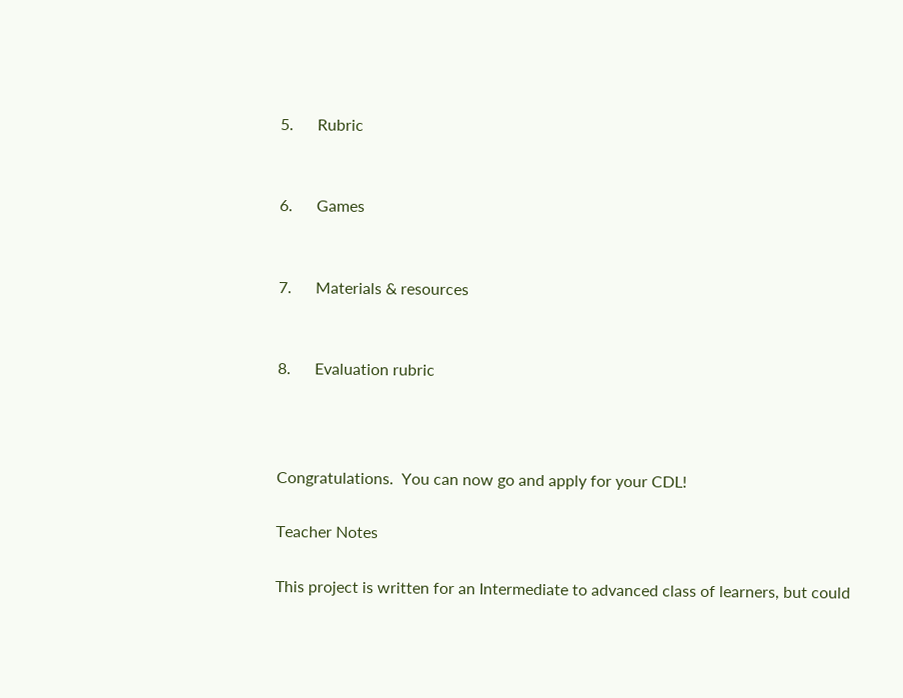5.      Rubric


6.      Games


7.      Materials & resources


8.      Evaluation rubric



Congratulations.  You can now go and apply for your CDL!

Teacher Notes

This project is written for an Intermediate to advanced class of learners, but could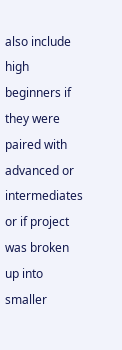also include high beginners if they were paired with advanced or intermediates or if project was broken up into smaller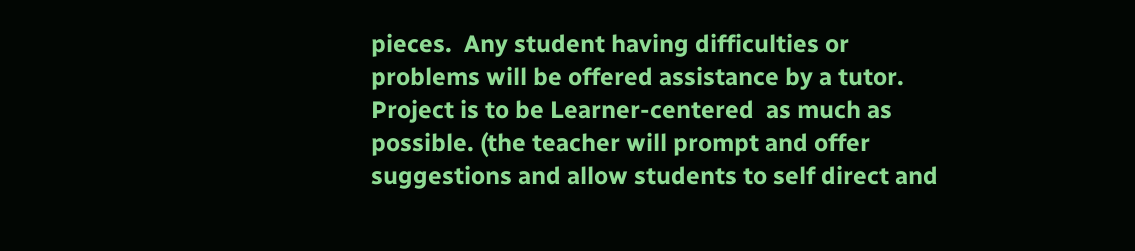pieces.  Any student having difficulties or problems will be offered assistance by a tutor.  Project is to be Learner-centered  as much as possible. (the teacher will prompt and offer suggestions and allow students to self direct and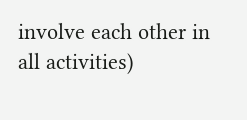involve each other in all activities)